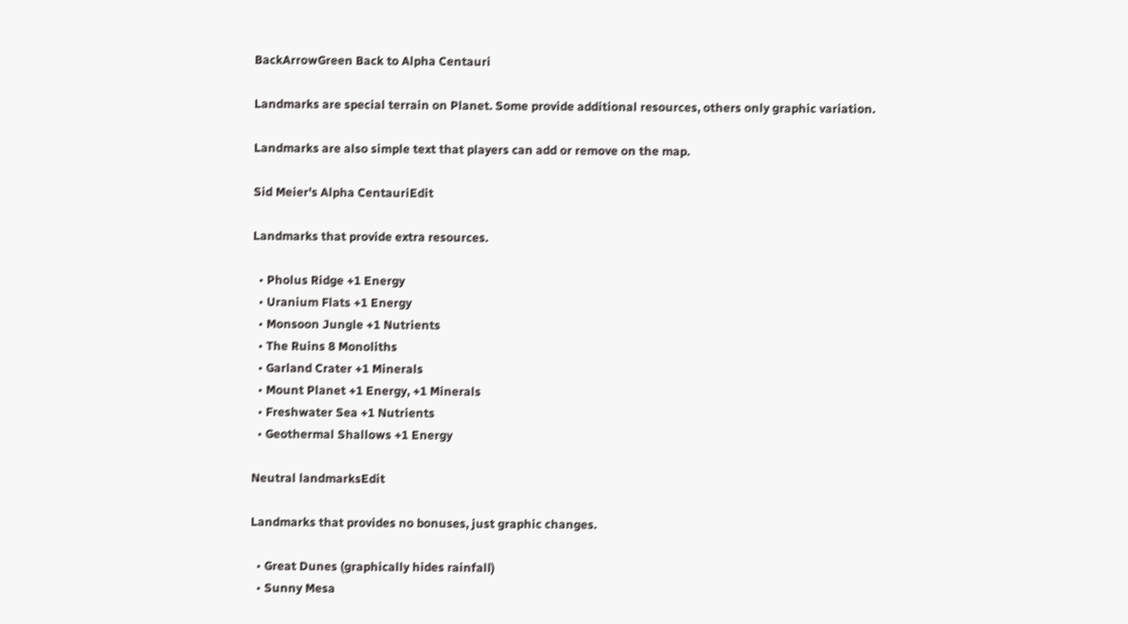BackArrowGreen Back to Alpha Centauri

Landmarks are special terrain on Planet. Some provide additional resources, others only graphic variation.

Landmarks are also simple text that players can add or remove on the map.

Sid Meier's Alpha CentauriEdit

Landmarks that provide extra resources.

  • Pholus Ridge +1 Energy
  • Uranium Flats +1 Energy
  • Monsoon Jungle +1 Nutrients
  • The Ruins 8 Monoliths
  • Garland Crater +1 Minerals
  • Mount Planet +1 Energy, +1 Minerals
  • Freshwater Sea +1 Nutrients
  • Geothermal Shallows +1 Energy

Neutral landmarksEdit

Landmarks that provides no bonuses, just graphic changes.

  • Great Dunes (graphically hides rainfall)
  • Sunny Mesa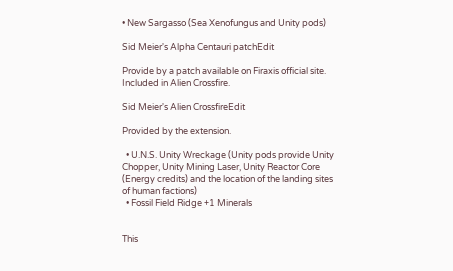• New Sargasso (Sea Xenofungus and Unity pods)

Sid Meier's Alpha Centauri patchEdit

Provide by a patch available on Firaxis official site. Included in Alien Crossfire.

Sid Meier's Alien CrossfireEdit

Provided by the extension.

  • U.N.S. Unity Wreckage (Unity pods provide Unity Chopper, Unity Mining Laser, Unity Reactor Core (Energy credits) and the location of the landing sites of human factions)
  • Fossil Field Ridge +1 Minerals


This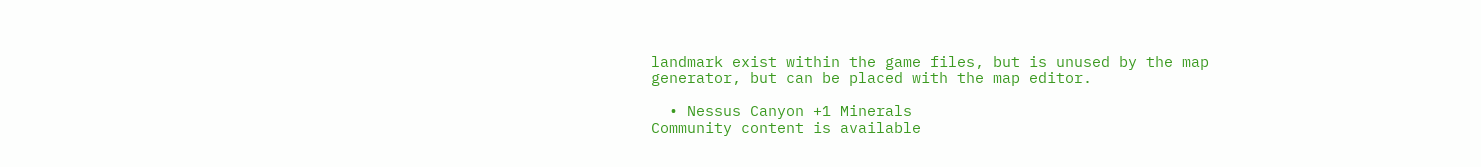landmark exist within the game files, but is unused by the map generator, but can be placed with the map editor.

  • Nessus Canyon +1 Minerals
Community content is available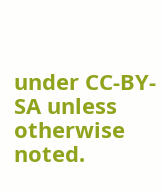under CC-BY-SA unless otherwise noted.